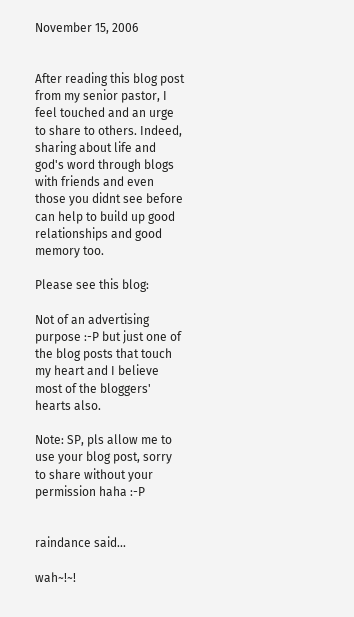November 15, 2006


After reading this blog post from my senior pastor, I feel touched and an urge to share to others. Indeed, sharing about life and god's word through blogs with friends and even those you didnt see before can help to build up good relationships and good memory too.

Please see this blog:

Not of an advertising purpose :-P but just one of the blog posts that touch my heart and I believe most of the bloggers' hearts also.

Note: SP, pls allow me to use your blog post, sorry to share without your permission haha :-P


raindance said...

wah~!~!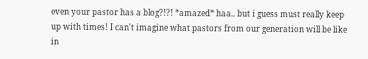even your pastor has a blog?!?! *amazed* haa.. but i guess must really keep up with times! I can't imagine what pastors from our generation will be like in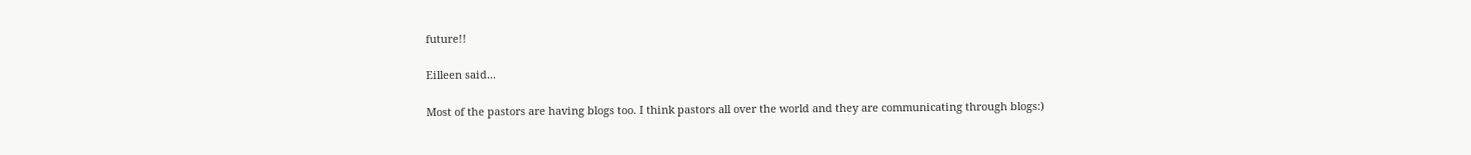future!!

Eilleen said...

Most of the pastors are having blogs too. I think pastors all over the world and they are communicating through blogs:)